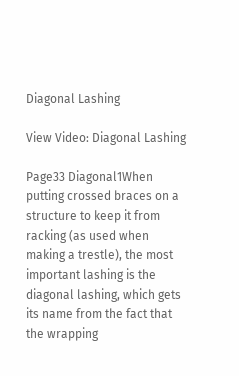Diagonal Lashing

View Video: Diagonal Lashing

Page33 Diagonal1When putting crossed braces on a structure to keep it from racking (as used when making a trestle), the most important lashing is the diagonal lashing, which gets its name from the fact that the wrapping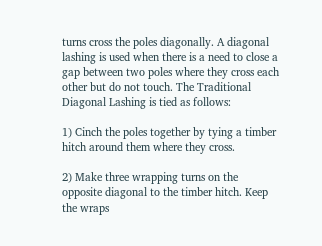turns cross the poles diagonally. A diagonal lashing is used when there is a need to close a gap between two poles where they cross each other but do not touch. The Traditional Diagonal Lashing is tied as follows:

1) Cinch the poles together by tying a timber hitch around them where they cross.

2) Make three wrapping turns on the opposite diagonal to the timber hitch. Keep the wraps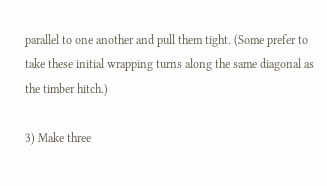parallel to one another and pull them tight. (Some prefer to take these initial wrapping turns along the same diagonal as the timber hitch.)

3) Make three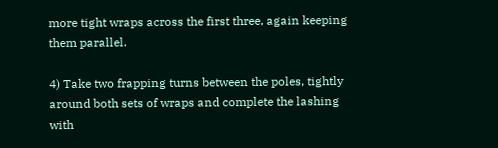more tight wraps across the first three, again keeping them parallel.

4) Take two frapping turns between the poles, tightly around both sets of wraps and complete the lashing with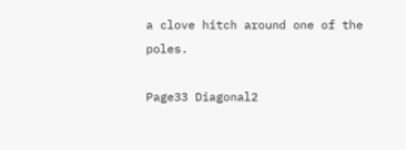a clove hitch around one of the poles.

Page33 Diagonal2